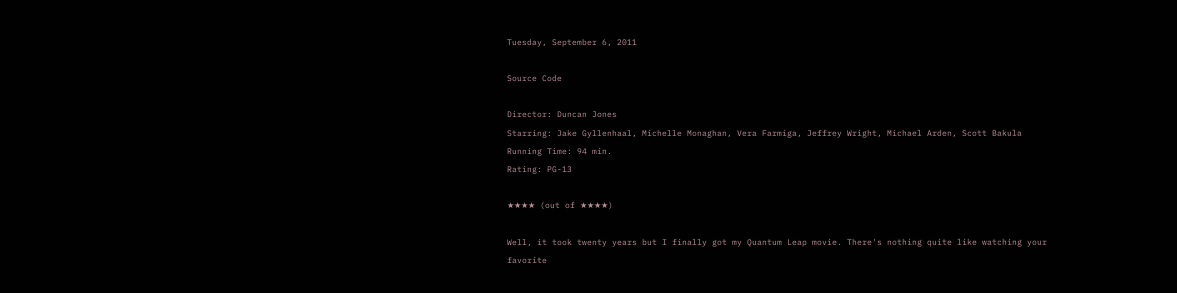Tuesday, September 6, 2011

Source Code

Director: Duncan Jones
Starring: Jake Gyllenhaal, Michelle Monaghan, Vera Farmiga, Jeffrey Wright, Michael Arden, Scott Bakula
Running Time: 94 min.
Rating: PG-13

★★★★ (out of ★★★★)

Well, it took twenty years but I finally got my Quantum Leap movie. There's nothing quite like watching your favorite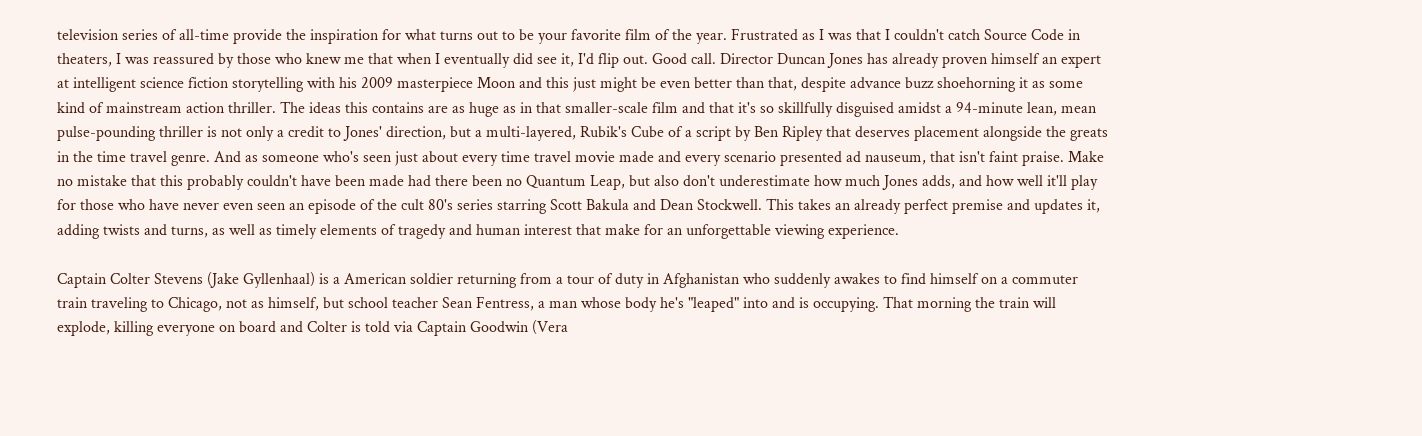television series of all-time provide the inspiration for what turns out to be your favorite film of the year. Frustrated as I was that I couldn't catch Source Code in theaters, I was reassured by those who knew me that when I eventually did see it, I'd flip out. Good call. Director Duncan Jones has already proven himself an expert at intelligent science fiction storytelling with his 2009 masterpiece Moon and this just might be even better than that, despite advance buzz shoehorning it as some kind of mainstream action thriller. The ideas this contains are as huge as in that smaller-scale film and that it's so skillfully disguised amidst a 94-minute lean, mean pulse-pounding thriller is not only a credit to Jones' direction, but a multi-layered, Rubik's Cube of a script by Ben Ripley that deserves placement alongside the greats in the time travel genre. And as someone who's seen just about every time travel movie made and every scenario presented ad nauseum, that isn't faint praise. Make no mistake that this probably couldn't have been made had there been no Quantum Leap, but also don't underestimate how much Jones adds, and how well it'll play for those who have never even seen an episode of the cult 80's series starring Scott Bakula and Dean Stockwell. This takes an already perfect premise and updates it, adding twists and turns, as well as timely elements of tragedy and human interest that make for an unforgettable viewing experience.

Captain Colter Stevens (Jake Gyllenhaal) is a American soldier returning from a tour of duty in Afghanistan who suddenly awakes to find himself on a commuter train traveling to Chicago, not as himself, but school teacher Sean Fentress, a man whose body he's "leaped" into and is occupying. That morning the train will explode, killing everyone on board and Colter is told via Captain Goodwin (Vera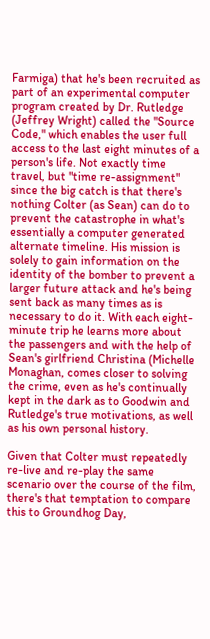Farmiga) that he's been recruited as part of an experimental computer program created by Dr. Rutledge (Jeffrey Wright) called the "Source Code," which enables the user full access to the last eight minutes of a person's life. Not exactly time travel, but "time re-assignment" since the big catch is that there's nothing Colter (as Sean) can do to prevent the catastrophe in what's essentially a computer generated alternate timeline. His mission is solely to gain information on the identity of the bomber to prevent a larger future attack and he's being sent back as many times as is necessary to do it. With each eight-minute trip he learns more about the passengers and with the help of Sean's girlfriend Christina (Michelle Monaghan, comes closer to solving the crime, even as he's continually kept in the dark as to Goodwin and Rutledge's true motivations, as well as his own personal history.

Given that Colter must repeatedly re-live and re-play the same scenario over the course of the film, there's that temptation to compare this to Groundhog Day,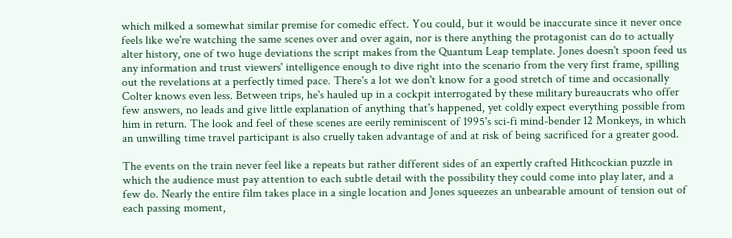which milked a somewhat similar premise for comedic effect. You could, but it would be inaccurate since it never once feels like we're watching the same scenes over and over again, nor is there anything the protagonist can do to actually alter history, one of two huge deviations the script makes from the Quantum Leap template. Jones doesn't spoon feed us any information and trust viewers' intelligence enough to dive right into the scenario from the very first frame, spilling out the revelations at a perfectly timed pace. There's a lot we don't know for a good stretch of time and occasionally Colter knows even less. Between trips, he's hauled up in a cockpit interrogated by these military bureaucrats who offer few answers, no leads and give little explanation of anything that's happened, yet coldly expect everything possible from him in return. The look and feel of these scenes are eerily reminiscent of 1995's sci-fi mind-bender 12 Monkeys, in which an unwilling time travel participant is also cruelly taken advantage of and at risk of being sacrificed for a greater good.

The events on the train never feel like a repeats but rather different sides of an expertly crafted Hithcockian puzzle in which the audience must pay attention to each subtle detail with the possibility they could come into play later, and a few do. Nearly the entire film takes place in a single location and Jones squeezes an unbearable amount of tension out of each passing moment,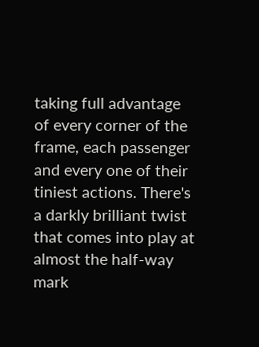taking full advantage of every corner of the frame, each passenger and every one of their tiniest actions. There's a darkly brilliant twist that comes into play at almost the half-way mark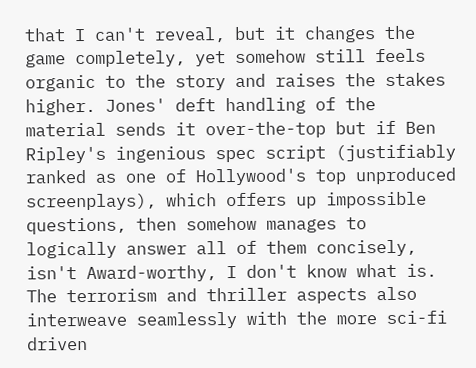that I can't reveal, but it changes the game completely, yet somehow still feels organic to the story and raises the stakes higher. Jones' deft handling of the material sends it over-the-top but if Ben Ripley's ingenious spec script (justifiably ranked as one of Hollywood's top unproduced screenplays), which offers up impossible questions, then somehow manages to logically answer all of them concisely, isn't Award-worthy, I don't know what is. The terrorism and thriller aspects also interweave seamlessly with the more sci-fi driven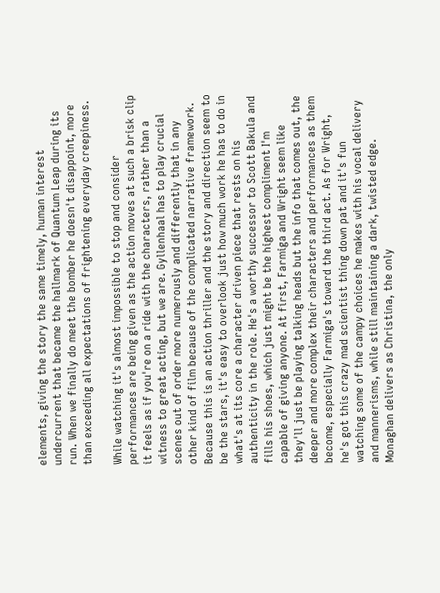elements, giving the story the same timely, human interest undercurrent that became the hallmark of Quantum Leap during its run. When we finally do meet the bomber he doesn't disappoint, more than exceeding all expectations of frightening everyday creepiness.

While watching it's almost impossible to stop and consider performances are being given as the action moves at such a brisk clip it feels as if you're on a ride with the characters, rather than a witness to great acting, but we are. Gyllenhaal has to play crucial scenes out of order more numerously and differently that in any other kind of film because of the complicated narrative framework. Because this is an action thriller and the story and direction seem to be the stars, it's easy to overlook just how much work he has to do in what's at its core a character driven piece that rests on his authenticity in the role. He's a worthy successor to Scott Bakula and fills his shoes, which just might be the highest compliment I'm capable of giving anyone. At first, Farmiga and Wright seem like they'll just be playing talking heads but the info that comes out, the deeper and more complex their characters and performances as them become, especially Farmiga's toward the third act. As for Wright, he's got this crazy mad scientist thing down pat and it's fun watching some of the campy choices he makes with his vocal delivery and mannerisms, while still maintaining a dark, twisted edge. Monaghan delivers as Christina, the only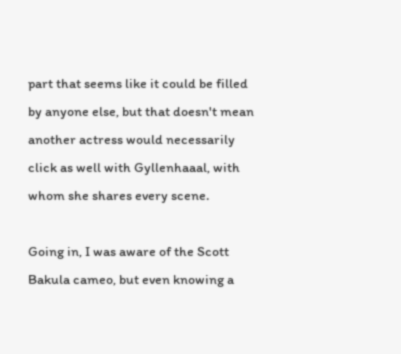part that seems like it could be filled by anyone else, but that doesn't mean another actress would necessarily click as well with Gyllenhaaal, with whom she shares every scene.

Going in, I was aware of the Scott Bakula cameo, but even knowing a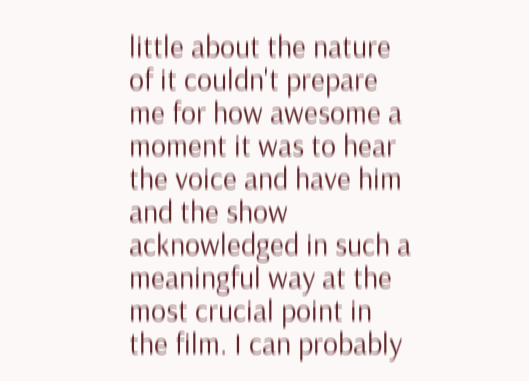little about the nature of it couldn't prepare me for how awesome a moment it was to hear the voice and have him and the show acknowledged in such a meaningful way at the most crucial point in the film. I can probably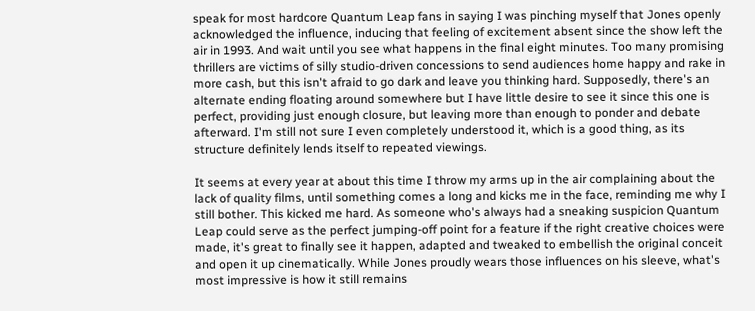speak for most hardcore Quantum Leap fans in saying I was pinching myself that Jones openly acknowledged the influence, inducing that feeling of excitement absent since the show left the air in 1993. And wait until you see what happens in the final eight minutes. Too many promising thrillers are victims of silly studio-driven concessions to send audiences home happy and rake in more cash, but this isn't afraid to go dark and leave you thinking hard. Supposedly, there's an alternate ending floating around somewhere but I have little desire to see it since this one is perfect, providing just enough closure, but leaving more than enough to ponder and debate afterward. I'm still not sure I even completely understood it, which is a good thing, as its structure definitely lends itself to repeated viewings.

It seems at every year at about this time I throw my arms up in the air complaining about the lack of quality films, until something comes a long and kicks me in the face, reminding me why I still bother. This kicked me hard. As someone who's always had a sneaking suspicion Quantum Leap could serve as the perfect jumping-off point for a feature if the right creative choices were made, it's great to finally see it happen, adapted and tweaked to embellish the original conceit and open it up cinematically. While Jones proudly wears those influences on his sleeve, what's most impressive is how it still remains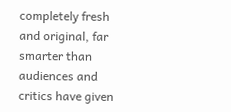completely fresh and original, far smarter than audiences and critics have given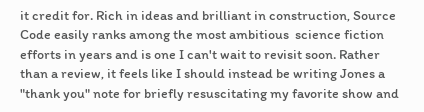it credit for. Rich in ideas and brilliant in construction, Source Code easily ranks among the most ambitious  science fiction efforts in years and is one I can't wait to revisit soon. Rather than a review, it feels like I should instead be writing Jones a "thank you" note for briefly resuscitating my favorite show and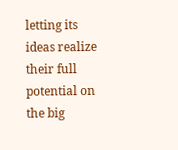letting its ideas realize their full potential on the big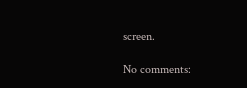screen.

No comments: